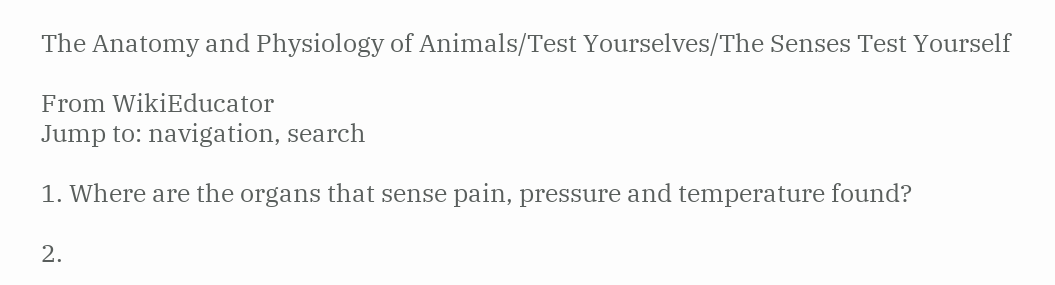The Anatomy and Physiology of Animals/Test Yourselves/The Senses Test Yourself

From WikiEducator
Jump to: navigation, search

1. Where are the organs that sense pain, pressure and temperature found?

2.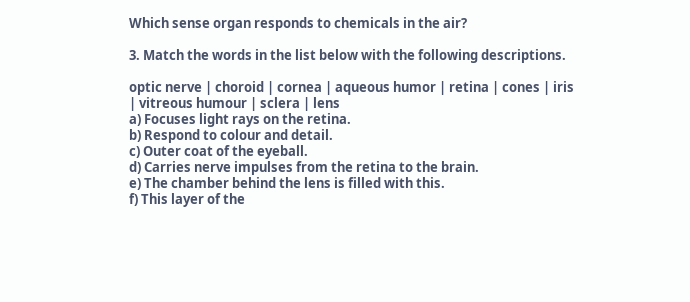Which sense organ responds to chemicals in the air?

3. Match the words in the list below with the following descriptions.

optic nerve | choroid | cornea | aqueous humor | retina | cones | iris | vitreous humour | sclera | lens
a) Focuses light rays on the retina.
b) Respond to colour and detail.
c) Outer coat of the eyeball.
d) Carries nerve impulses from the retina to the brain.
e) The chamber behind the lens is filled with this.
f) This layer of the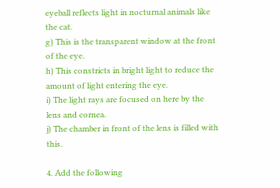eyeball reflects light in nocturnal animals like the cat.
g) This is the transparent window at the front of the eye.
h) This constricts in bright light to reduce the amount of light entering the eye.
i) The light rays are focused on here by the lens and cornea.
j) The chamber in front of the lens is filled with this.

4. Add the following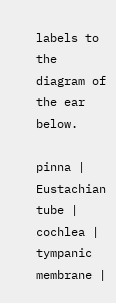labels to the diagram of the ear below.

pinna | Eustachian tube | cochlea | tympanic membrane |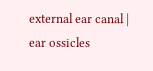external ear canal | ear ossicles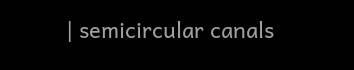| semicircular canals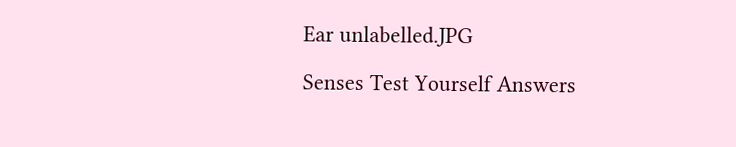Ear unlabelled.JPG

Senses Test Yourself Answers